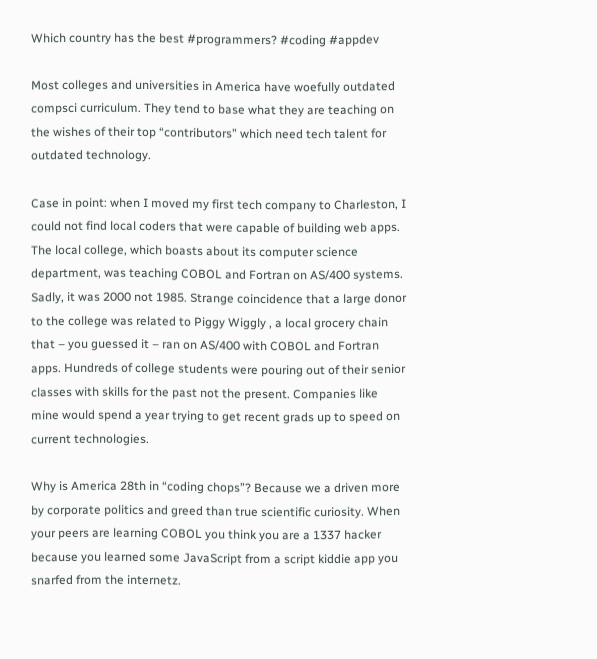Which country has the best #programmers? #coding #appdev

Most colleges and universities in America have woefully outdated compsci curriculum. They tend to base what they are teaching on the wishes of their top “contributors” which need tech talent for outdated technology.

Case in point: when I moved my first tech company to Charleston, I could not find local coders that were capable of building web apps. The local college, which boasts about its computer science department, was teaching COBOL and Fortran on AS/400 systems. Sadly, it was 2000 not 1985. Strange coincidence that a large donor to the college was related to Piggy Wiggly , a local grocery chain that – you guessed it – ran on AS/400 with COBOL and Fortran apps. Hundreds of college students were pouring out of their senior classes with skills for the past not the present. Companies like mine would spend a year trying to get recent grads up to speed on current technologies.

Why is America 28th in “coding chops”? Because we a driven more by corporate politics and greed than true scientific curiosity. When your peers are learning COBOL you think you are a 1337 hacker because you learned some JavaScript from a script kiddie app you snarfed from the internetz.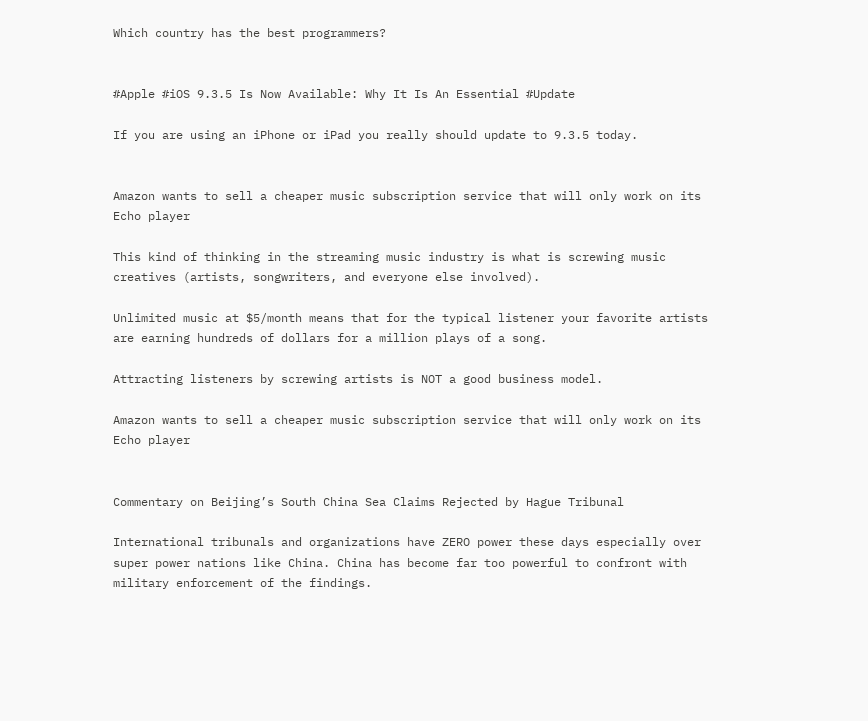Which country has the best programmers?


#Apple #iOS 9.3.5 Is Now Available: Why It Is An Essential #Update

If you are using an iPhone or iPad you really should update to 9.3.5 today.


Amazon wants to sell a cheaper music subscription service that will only work on its Echo player

This kind of thinking in the streaming music industry is what is screwing music creatives (artists, songwriters, and everyone else involved).

Unlimited music at $5/month means that for the typical listener your favorite artists are earning hundreds of dollars for a million plays of a song.

Attracting listeners by screwing artists is NOT a good business model.

Amazon wants to sell a cheaper music subscription service that will only work on its Echo player


Commentary on Beijing’s South China Sea Claims Rejected by Hague Tribunal

International tribunals and organizations have ZERO power these days especially over super power nations like China. China has become far too powerful to confront with military enforcement of the findings.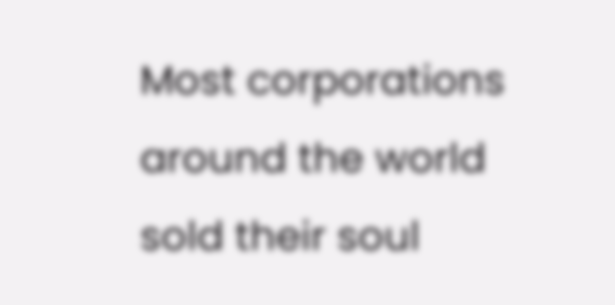Most corporations around the world sold their soul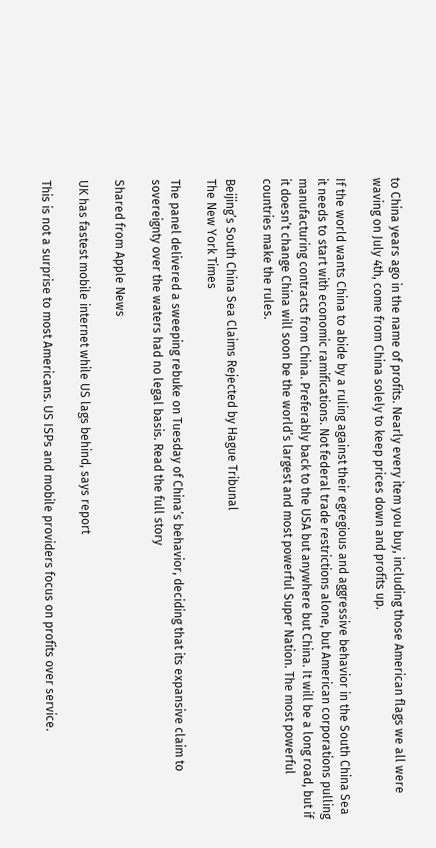to China years ago in the name of profits. Nearly every item you buy, including those American flags we all were waving on July 4th, come from China solely to keep prices down and profits up.

If the world wants China to abide by a ruling against their egregious and aggressive behavior in the South China Sea it needs to start with economic ramifications. Not federal trade restrictions alone, but American corporations pulling manufacturing contracts from China. Preferably back to the USA but anywhere but China. It will be a long road, but if it doesn’t change China will soon be the world’s largest and most powerful Super Nation. The most powerful countries make the rules.

Beijing’s South China Sea Claims Rejected by Hague Tribunal
The New York Times

The panel delivered a sweeping rebuke on Tuesday of China’s behavior, deciding that its expansive claim to sovereignty over the waters had no legal basis. Read the full story

Shared from Apple News

UK has fastest mobile internet while US lags behind, says report

This is not a surprise to most Americans. US ISPs and mobile providers focus on profits over service.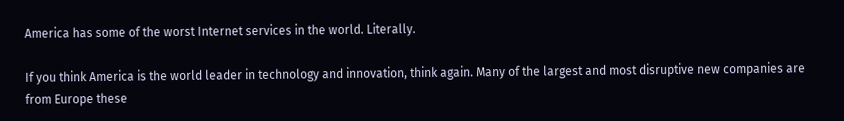America has some of the worst Internet services in the world. Literally.

If you think America is the world leader in technology and innovation, think again. Many of the largest and most disruptive new companies are from Europe these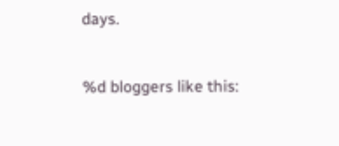days.


%d bloggers like this: